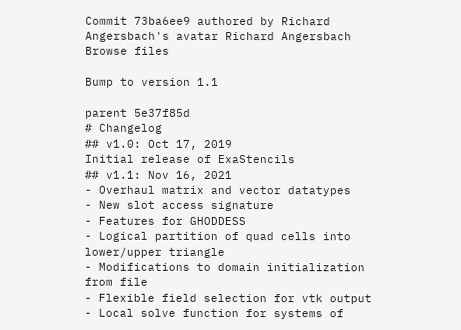Commit 73ba6ee9 authored by Richard Angersbach's avatar Richard Angersbach
Browse files

Bump to version 1.1

parent 5e37f85d
# Changelog
## v1.0: Oct 17, 2019
Initial release of ExaStencils
## v1.1: Nov 16, 2021
- Overhaul matrix and vector datatypes
- New slot access signature
- Features for GHODDESS
- Logical partition of quad cells into lower/upper triangle
- Modifications to domain initialization from file
- Flexible field selection for vtk output
- Local solve function for systems of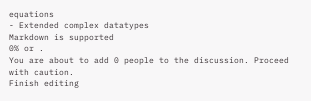equations
- Extended complex datatypes
Markdown is supported
0% or .
You are about to add 0 people to the discussion. Proceed with caution.
Finish editing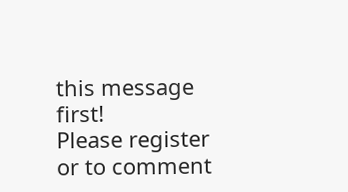this message first!
Please register or to comment